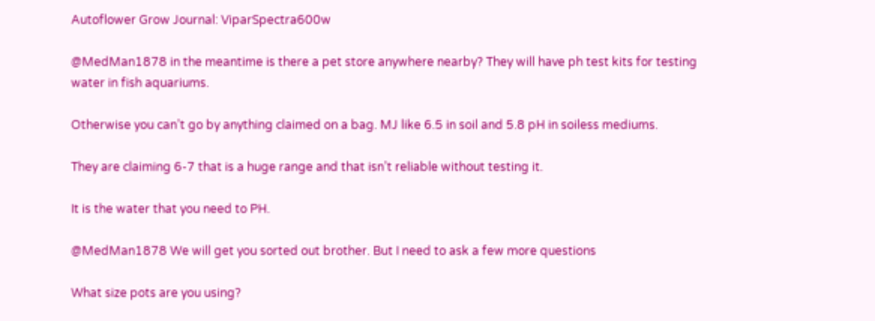Autoflower Grow Journal: ViparSpectra600w

@MedMan1878 in the meantime is there a pet store anywhere nearby? They will have ph test kits for testing water in fish aquariums.

Otherwise you can’t go by anything claimed on a bag. MJ like 6.5 in soil and 5.8 pH in soiless mediums.

They are claiming 6-7 that is a huge range and that isn’t reliable without testing it.

It is the water that you need to PH.

@MedMan1878 We will get you sorted out brother. But I need to ask a few more questions

What size pots are you using?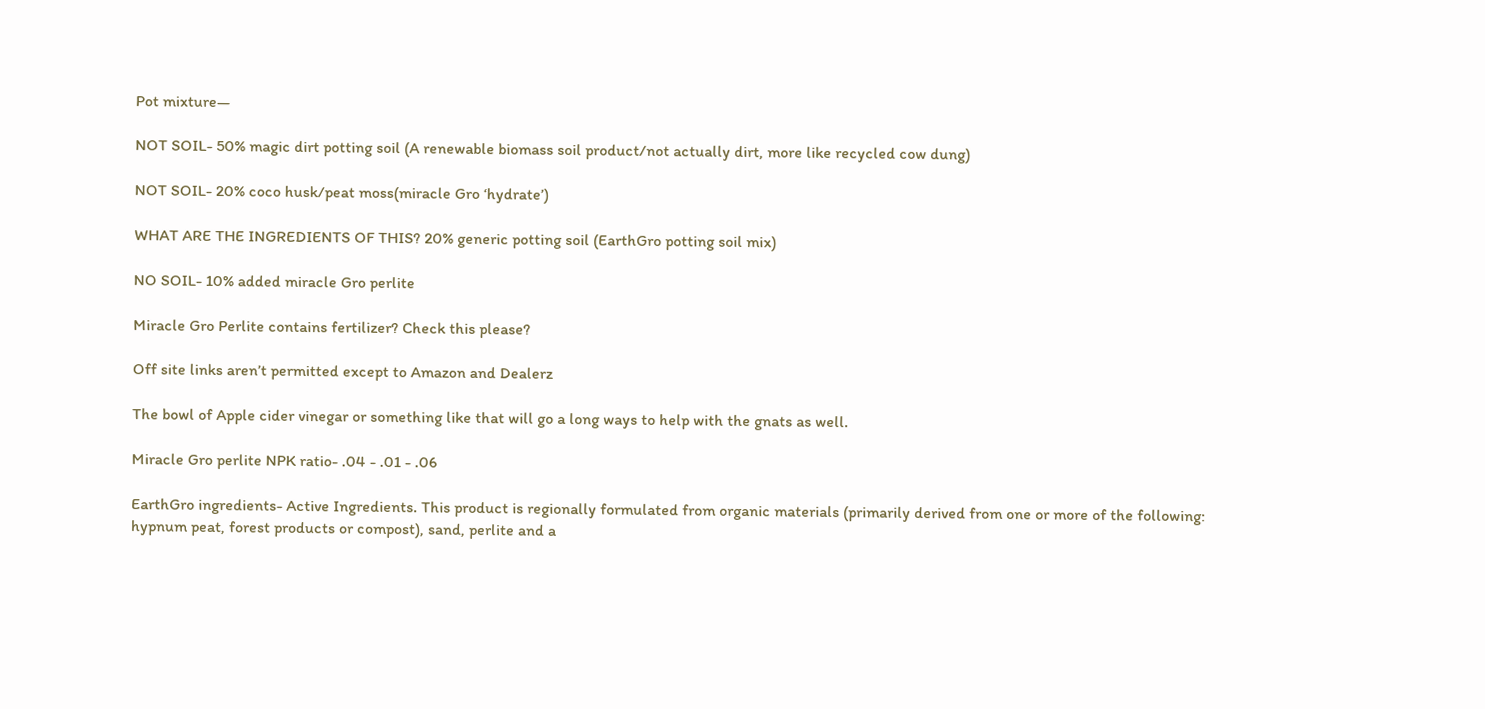Pot mixture—

NOT SOIL- 50% magic dirt potting soil (A renewable biomass soil product/not actually dirt, more like recycled cow dung)

NOT SOIL- 20% coco husk/peat moss(miracle Gro ‘hydrate’)

WHAT ARE THE INGREDIENTS OF THIS? 20% generic potting soil (EarthGro potting soil mix)

NO SOIL- 10% added miracle Gro perlite

Miracle Gro Perlite contains fertilizer? Check this please?

Off site links aren’t permitted except to Amazon and Dealerz

The bowl of Apple cider vinegar or something like that will go a long ways to help with the gnats as well.

Miracle Gro perlite NPK ratio- .04 - .01 - .06

EarthGro ingredients- Active Ingredients. This product is regionally formulated from organic materials (primarily derived from one or more of the following: hypnum peat, forest products or compost), sand, perlite and a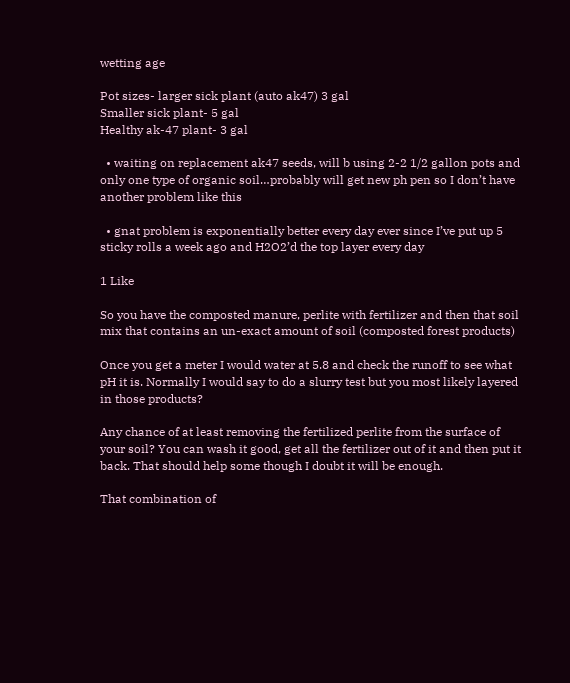wetting age

Pot sizes- larger sick plant (auto ak47) 3 gal
Smaller sick plant- 5 gal
Healthy ak-47 plant- 3 gal

  • waiting on replacement ak47 seeds, will b using 2-2 1/2 gallon pots and only one type of organic soil…probably will get new ph pen so I don’t have another problem like this

  • gnat problem is exponentially better every day ever since I’ve put up 5 sticky rolls a week ago and H2O2’d the top layer every day

1 Like

So you have the composted manure, perlite with fertilizer and then that soil mix that contains an un-exact amount of soil (composted forest products)

Once you get a meter I would water at 5.8 and check the runoff to see what pH it is. Normally I would say to do a slurry test but you most likely layered in those products?

Any chance of at least removing the fertilized perlite from the surface of your soil? You can wash it good, get all the fertilizer out of it and then put it back. That should help some though I doubt it will be enough.

That combination of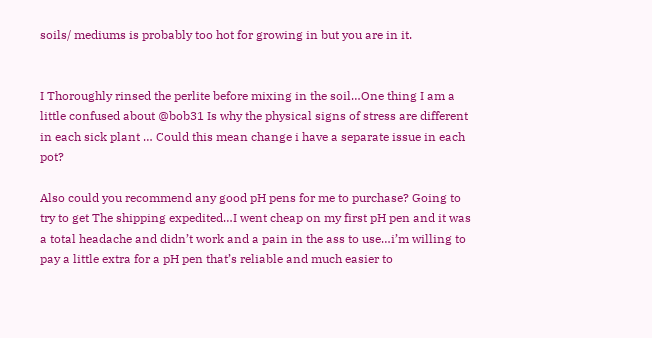soils/ mediums is probably too hot for growing in but you are in it.


I Thoroughly rinsed the perlite before mixing in the soil…One thing I am a little confused about @bob31 Is why the physical signs of stress are different in each sick plant … Could this mean change i have a separate issue in each pot?

Also could you recommend any good pH pens for me to purchase? Going to try to get The shipping expedited…I went cheap on my first pH pen and it was a total headache and didn’t work and a pain in the ass to use…i’m willing to pay a little extra for a pH pen that’s reliable and much easier to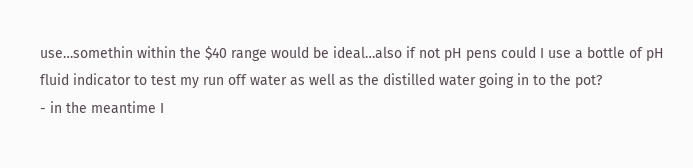use…somethin within the $40 range would be ideal…also if not pH pens could I use a bottle of pH fluid indicator to test my run off water as well as the distilled water going in to the pot?
- in the meantime I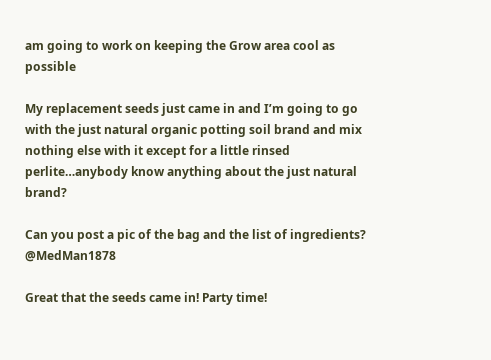am going to work on keeping the Grow area cool as possible

My replacement seeds just came in and I’m going to go with the just natural organic potting soil brand and mix nothing else with it except for a little rinsed perlite…anybody know anything about the just natural brand?

Can you post a pic of the bag and the list of ingredients? @MedMan1878

Great that the seeds came in! Party time!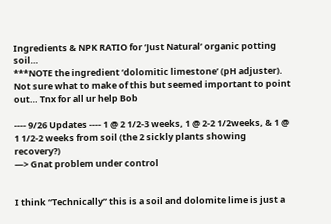Ingredients & NPK RATIO for ‘Just Natural’ organic potting soil…
***NOTE the ingredient ‘dolomitic limestone’ (pH adjuster). Not sure what to make of this but seemed important to point out… Tnx for all ur help Bob

---- 9/26 Updates ---- 1 @ 2 1/2-3 weeks, 1 @ 2-2 1/2weeks, & 1 @ 1 1/2-2 weeks from soil (the 2 sickly plants showing recovery?)
—> Gnat problem under control


I think “Technically” this is a soil and dolomite lime is just a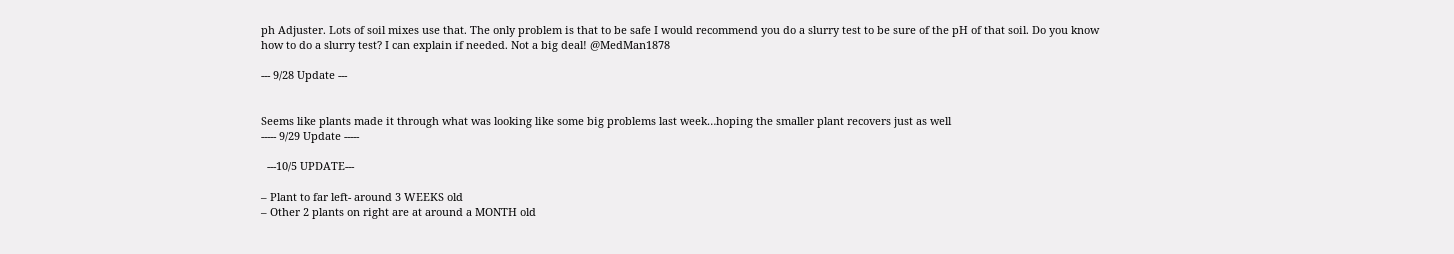ph Adjuster. Lots of soil mixes use that. The only problem is that to be safe I would recommend you do a slurry test to be sure of the pH of that soil. Do you know how to do a slurry test? I can explain if needed. Not a big deal! @MedMan1878

--- 9/28 Update ---


Seems like plants made it through what was looking like some big problems last week…hoping the smaller plant recovers just as well
----- 9/29 Update -----

  ---10/5 UPDATE---

– Plant to far left- around 3 WEEKS old
– Other 2 plants on right are at around a MONTH old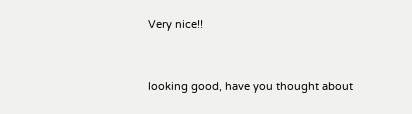Very nice!!


looking good, have you thought about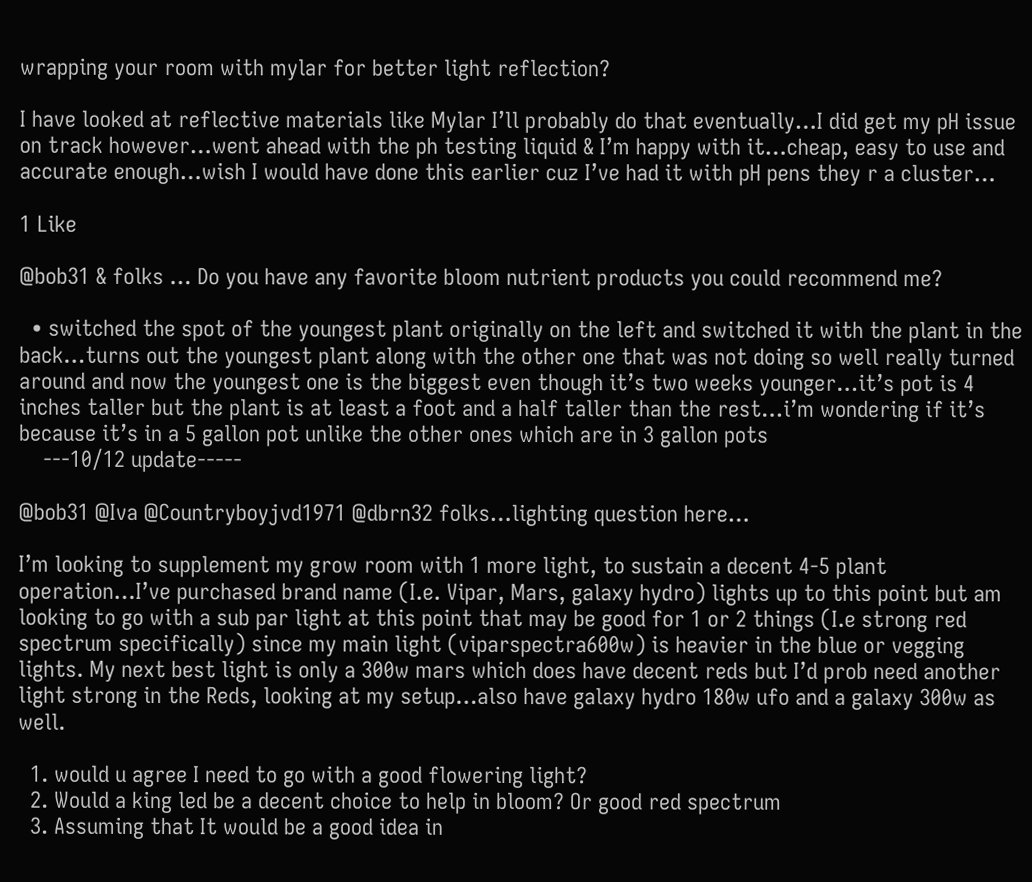wrapping your room with mylar for better light reflection?

I have looked at reflective materials like Mylar I’ll probably do that eventually…I did get my pH issue on track however…went ahead with the ph testing liquid & I’m happy with it…cheap, easy to use and accurate enough…wish I would have done this earlier cuz I’ve had it with pH pens they r a cluster…

1 Like

@bob31 & folks … Do you have any favorite bloom nutrient products you could recommend me?

  • switched the spot of the youngest plant originally on the left and switched it with the plant in the back…turns out the youngest plant along with the other one that was not doing so well really turned around and now the youngest one is the biggest even though it’s two weeks younger…it’s pot is 4 inches taller but the plant is at least a foot and a half taller than the rest…i’m wondering if it’s because it’s in a 5 gallon pot unlike the other ones which are in 3 gallon pots
    ---10/12 update-----

@bob31 @Iva @Countryboyjvd1971 @dbrn32 folks…lighting question here…

I’m looking to supplement my grow room with 1 more light, to sustain a decent 4-5 plant operation…I’ve purchased brand name (I.e. Vipar, Mars, galaxy hydro) lights up to this point but am looking to go with a sub par light at this point that may be good for 1 or 2 things (I.e strong red spectrum specifically) since my main light (viparspectra600w) is heavier in the blue or vegging lights. My next best light is only a 300w mars which does have decent reds but I’d prob need another light strong in the Reds, looking at my setup…also have galaxy hydro 180w ufo and a galaxy 300w as well.

  1. would u agree I need to go with a good flowering light?
  2. Would a king led be a decent choice to help in bloom? Or good red spectrum
  3. Assuming that It would be a good idea in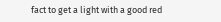fact to get a light with a good red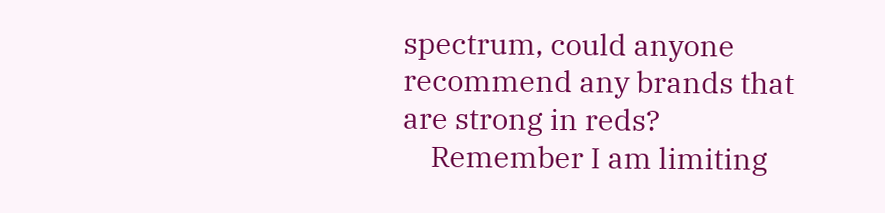spectrum, could anyone recommend any brands that are strong in reds?
    Remember I am limiting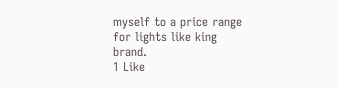myself to a price range for lights like king brand.
1 Like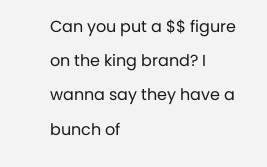Can you put a $$ figure on the king brand? I wanna say they have a bunch of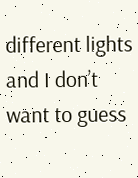different lights and I don’t want to guess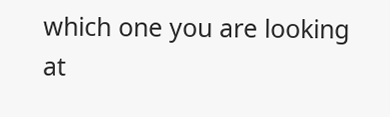which one you are looking at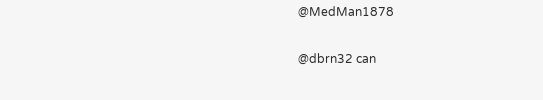@MedMan1878

@dbrn32 can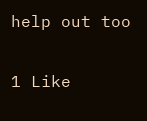help out too

1 Like